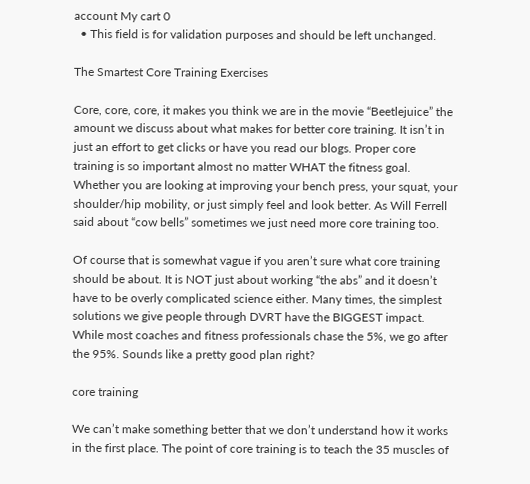account My cart 0
  • This field is for validation purposes and should be left unchanged.

The Smartest Core Training Exercises

Core, core, core, it makes you think we are in the movie “Beetlejuice” the amount we discuss about what makes for better core training. It isn’t in just an effort to get clicks or have you read our blogs. Proper core training is so important almost no matter WHAT the fitness goal. Whether you are looking at improving your bench press, your squat, your shoulder/hip mobility, or just simply feel and look better. As Will Ferrell said about “cow bells” sometimes we just need more core training too.

Of course that is somewhat vague if you aren’t sure what core training should be about. It is NOT just about working “the abs” and it doesn’t have to be overly complicated science either. Many times, the simplest solutions we give people through DVRT have the BIGGEST impact. While most coaches and fitness professionals chase the 5%, we go after the 95%. Sounds like a pretty good plan right?

core training

We can’t make something better that we don’t understand how it works in the first place. The point of core training is to teach the 35 muscles of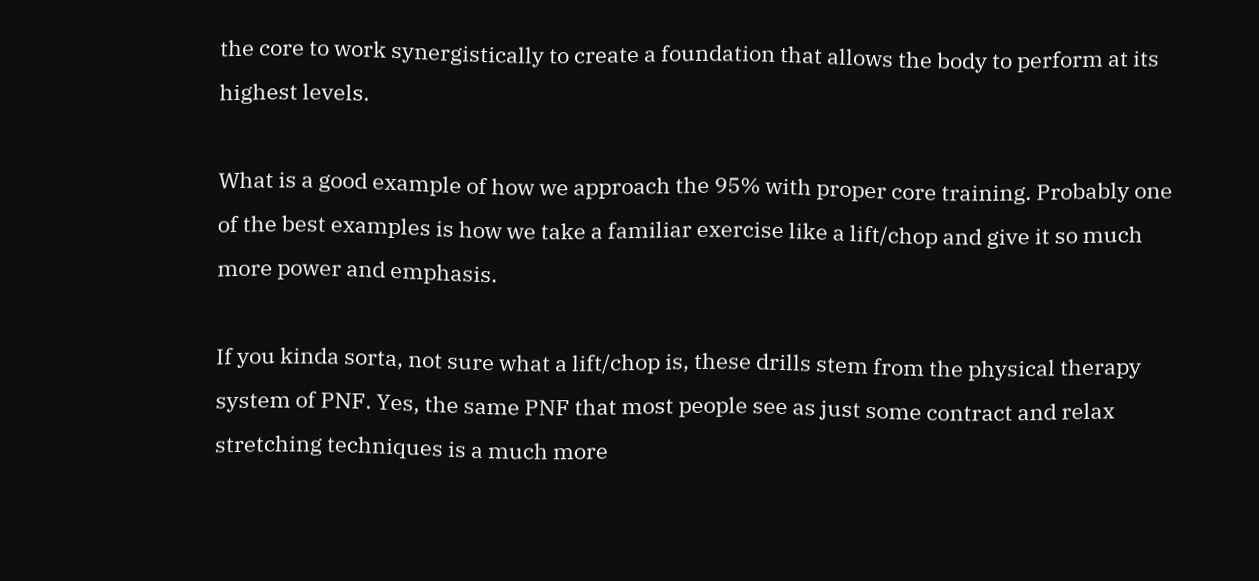the core to work synergistically to create a foundation that allows the body to perform at its highest levels.

What is a good example of how we approach the 95% with proper core training. Probably one of the best examples is how we take a familiar exercise like a lift/chop and give it so much more power and emphasis.

If you kinda sorta, not sure what a lift/chop is, these drills stem from the physical therapy system of PNF. Yes, the same PNF that most people see as just some contract and relax stretching techniques is a much more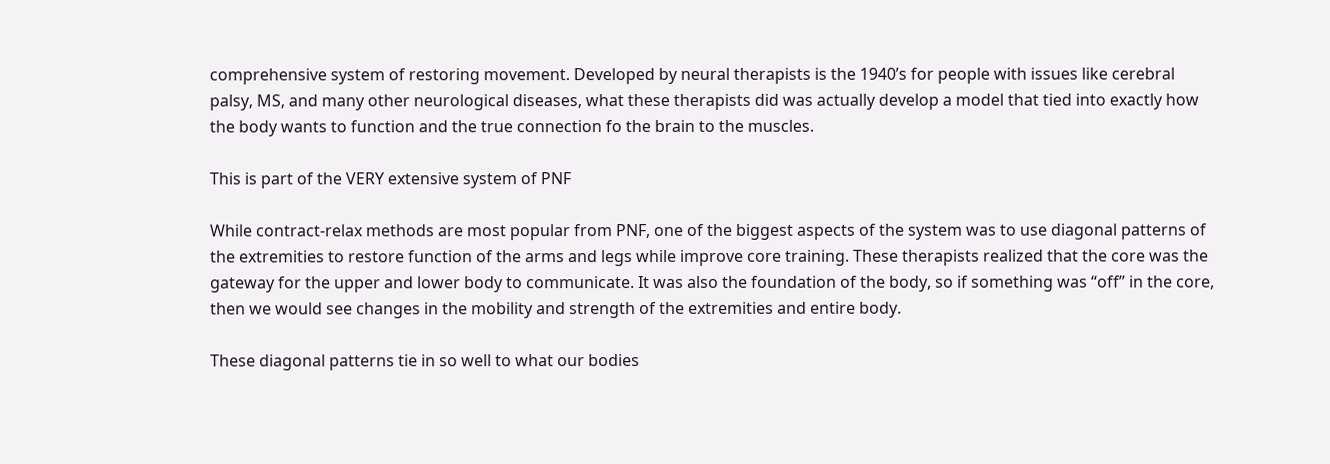comprehensive system of restoring movement. Developed by neural therapists is the 1940’s for people with issues like cerebral palsy, MS, and many other neurological diseases, what these therapists did was actually develop a model that tied into exactly how the body wants to function and the true connection fo the brain to the muscles.

This is part of the VERY extensive system of PNF

While contract-relax methods are most popular from PNF, one of the biggest aspects of the system was to use diagonal patterns of the extremities to restore function of the arms and legs while improve core training. These therapists realized that the core was the gateway for the upper and lower body to communicate. It was also the foundation of the body, so if something was “off” in the core, then we would see changes in the mobility and strength of the extremities and entire body.

These diagonal patterns tie in so well to what our bodies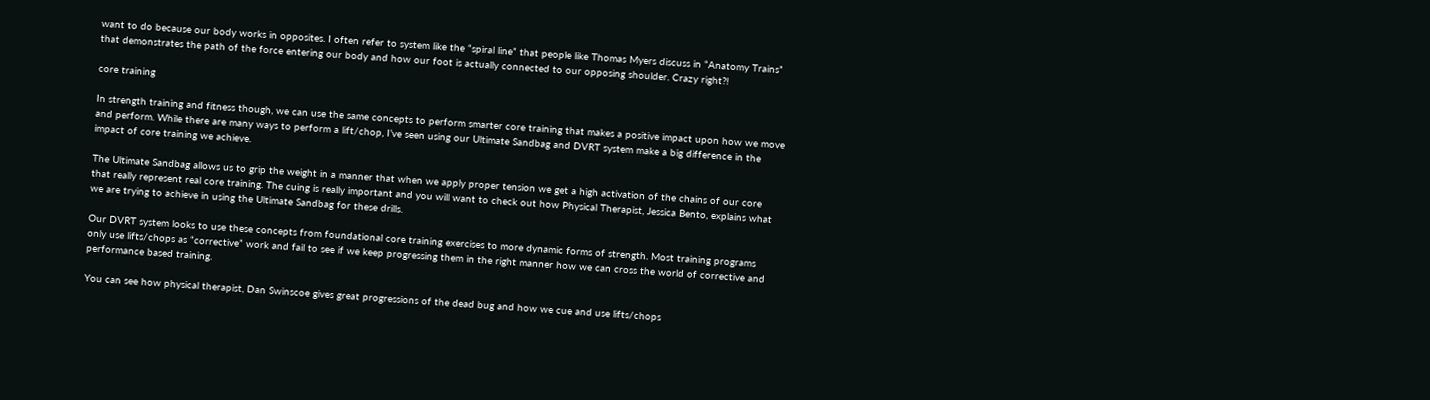want to do because our body works in opposites. I often refer to system like the “spiral line” that people like Thomas Myers discuss in “Anatomy Trains” that demonstrates the path of the force entering our body and how our foot is actually connected to our opposing shoulder. Crazy right?!

core training

In strength training and fitness though, we can use the same concepts to perform smarter core training that makes a positive impact upon how we move and perform. While there are many ways to perform a lift/chop, I’ve seen using our Ultimate Sandbag and DVRT system make a big difference in the impact of core training we achieve.

The Ultimate Sandbag allows us to grip the weight in a manner that when we apply proper tension we get a high activation of the chains of our core that really represent real core training. The cuing is really important and you will want to check out how Physical Therapist, Jessica Bento, explains what we are trying to achieve in using the Ultimate Sandbag for these drills.

Our DVRT system looks to use these concepts from foundational core training exercises to more dynamic forms of strength. Most training programs only use lifts/chops as “corrective” work and fail to see if we keep progressing them in the right manner how we can cross the world of corrective and performance based training.

You can see how physical therapist, Dan Swinscoe gives great progressions of the dead bug and how we cue and use lifts/chops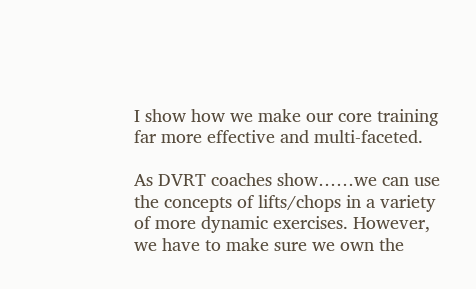I show how we make our core training far more effective and multi-faceted.

As DVRT coaches show……we can use the concepts of lifts/chops in a variety of more dynamic exercises. However, we have to make sure we own the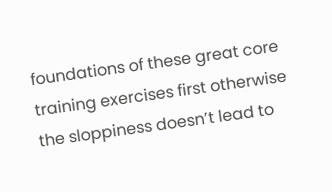foundations of these great core training exercises first otherwise the sloppiness doesn’t lead to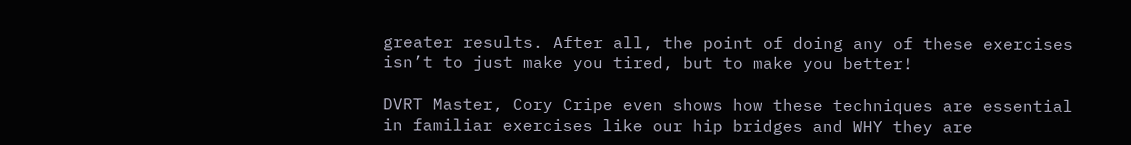greater results. After all, the point of doing any of these exercises isn’t to just make you tired, but to make you better!

DVRT Master, Cory Cripe even shows how these techniques are essential in familiar exercises like our hip bridges and WHY they are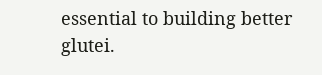essential to building better glutei.